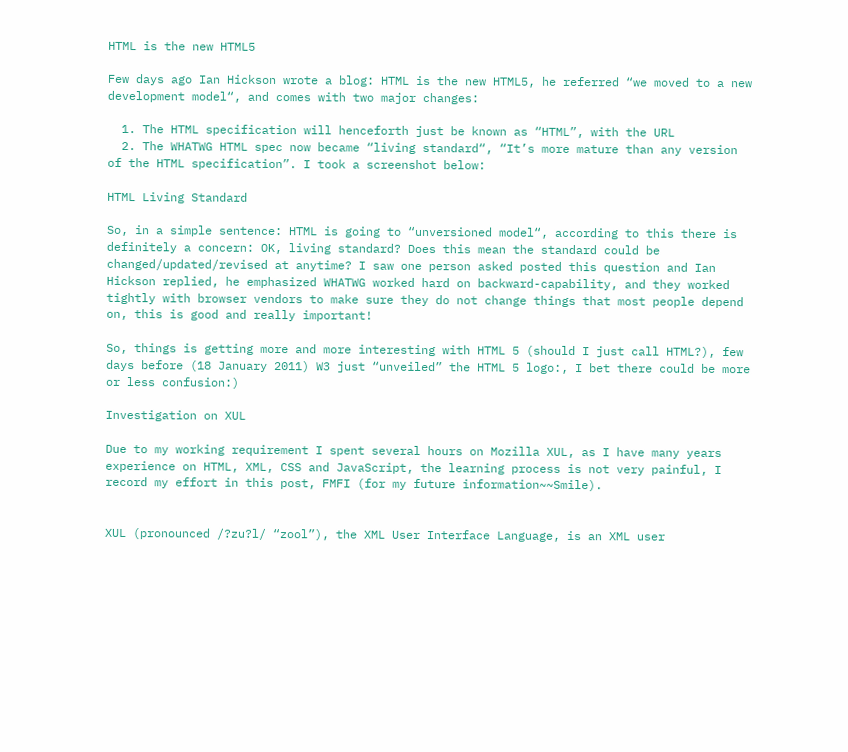HTML is the new HTML5

Few days ago Ian Hickson wrote a blog: HTML is the new HTML5, he referred “we moved to a new development model“, and comes with two major changes:

  1. The HTML specification will henceforth just be known as “HTML”, with the URL
  2. The WHATWG HTML spec now became “living standard“, “It’s more mature than any version of the HTML specification”. I took a screenshot below:

HTML Living Standard

So, in a simple sentence: HTML is going to “unversioned model“, according to this there is definitely a concern: OK, living standard? Does this mean the standard could be changed/updated/revised at anytime? I saw one person asked posted this question and Ian Hickson replied, he emphasized WHATWG worked hard on backward-capability, and they worked tightly with browser vendors to make sure they do not change things that most people depend on, this is good and really important!

So, things is getting more and more interesting with HTML 5 (should I just call HTML?), few days before (18 January 2011) W3 just “unveiled” the HTML 5 logo:, I bet there could be more or less confusion:)

Investigation on XUL

Due to my working requirement I spent several hours on Mozilla XUL, as I have many years experience on HTML, XML, CSS and JavaScript, the learning process is not very painful, I record my effort in this post, FMFI (for my future information~~Smile).


XUL (pronounced /?zu?l/ “zool”), the XML User Interface Language, is an XML user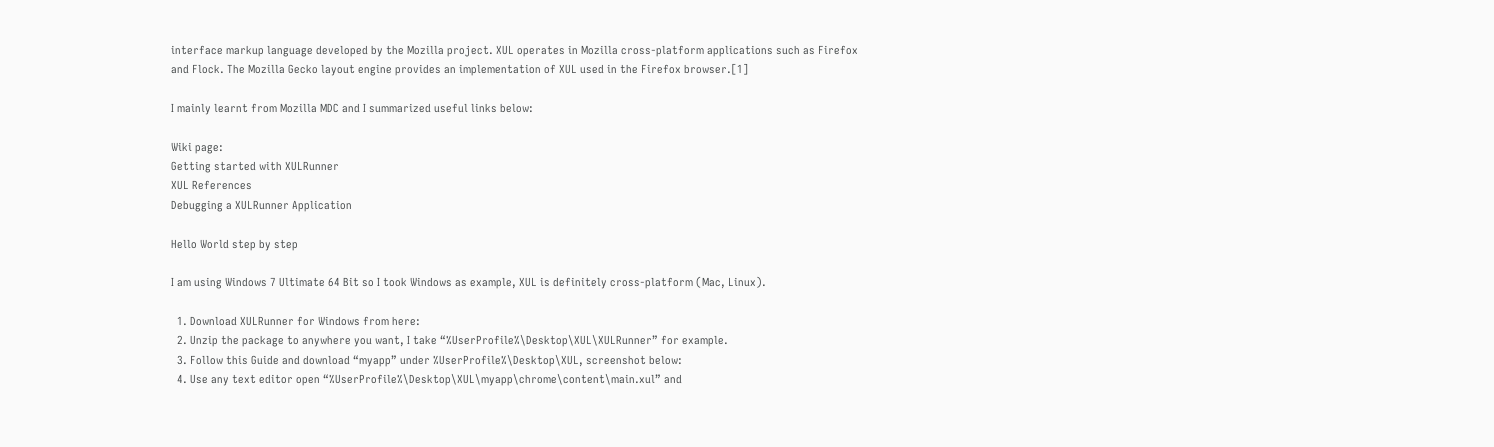interface markup language developed by the Mozilla project. XUL operates in Mozilla cross-platform applications such as Firefox and Flock. The Mozilla Gecko layout engine provides an implementation of XUL used in the Firefox browser.[1]

I mainly learnt from Mozilla MDC and I summarized useful links below:

Wiki page:
Getting started with XULRunner
XUL References
Debugging a XULRunner Application

Hello World step by step

I am using Windows 7 Ultimate 64 Bit so I took Windows as example, XUL is definitely cross-platform (Mac, Linux).

  1. Download XULRunner for Windows from here:
  2. Unzip the package to anywhere you want, I take “%UserProfile%\Desktop\XUL\XULRunner” for example.
  3. Follow this Guide and download “myapp” under %UserProfile%\Desktop\XUL, screenshot below:
  4. Use any text editor open “%UserProfile%\Desktop\XUL\myapp\chrome\content\main.xul” and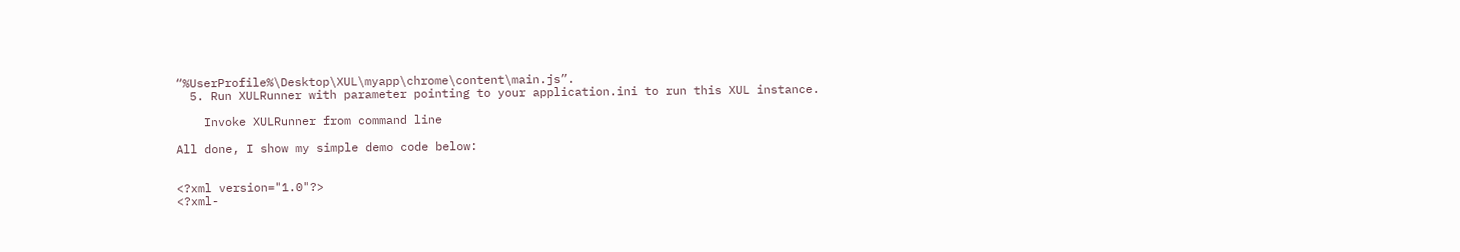“%UserProfile%\Desktop\XUL\myapp\chrome\content\main.js”.
  5. Run XULRunner with parameter pointing to your application.ini to run this XUL instance.

    Invoke XULRunner from command line

All done, I show my simple demo code below:


<?xml version="1.0"?>
<?xml-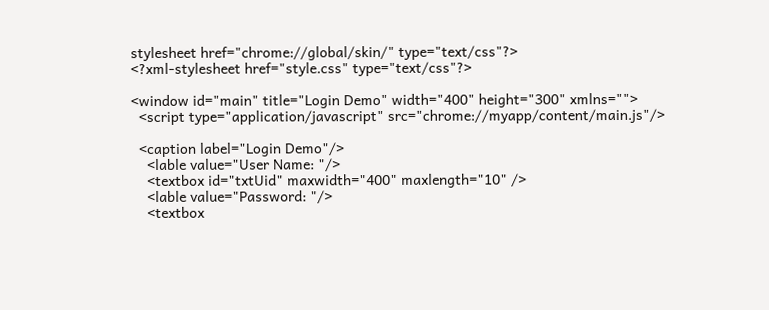stylesheet href="chrome://global/skin/" type="text/css"?>
<?xml-stylesheet href="style.css" type="text/css"?>

<window id="main" title="Login Demo" width="400" height="300" xmlns="">
  <script type="application/javascript" src="chrome://myapp/content/main.js"/>

  <caption label="Login Demo"/>
    <lable value="User Name: "/>
    <textbox id="txtUid" maxwidth="400" maxlength="10" />
    <lable value="Password: "/>
    <textbox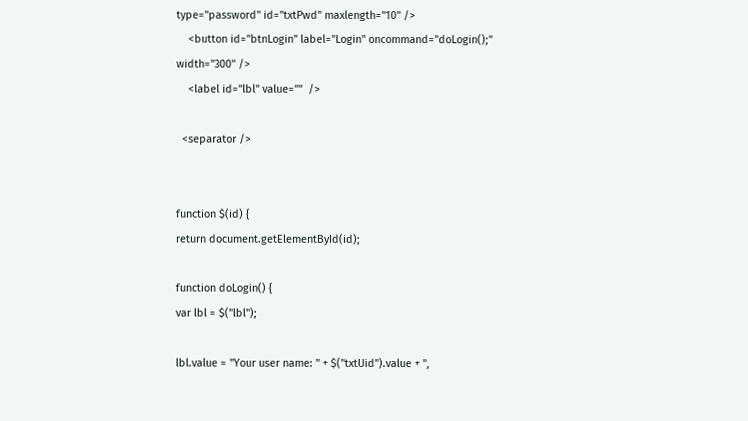type="password" id="txtPwd" maxlength="10" />
    <button id="btnLogin" label="Login" oncommand="doLogin();" width="300" />
    <label id="lbl" value=""  />

  <separator />


function $(id) {
return document.getElementById(id);

function doLogin() {
var lbl = $("lbl");

lbl.value = "Your user name: " + $("txtUid").value + ",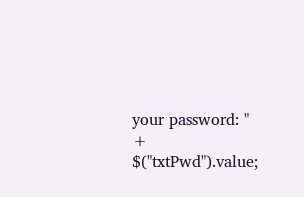your password: " + $("txtPwd").value;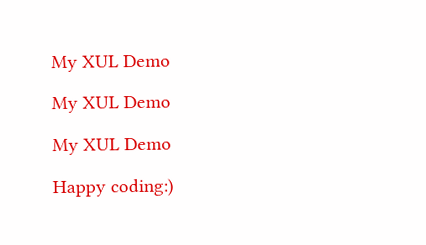My XUL Demo

My XUL Demo

My XUL Demo

Happy coding:)